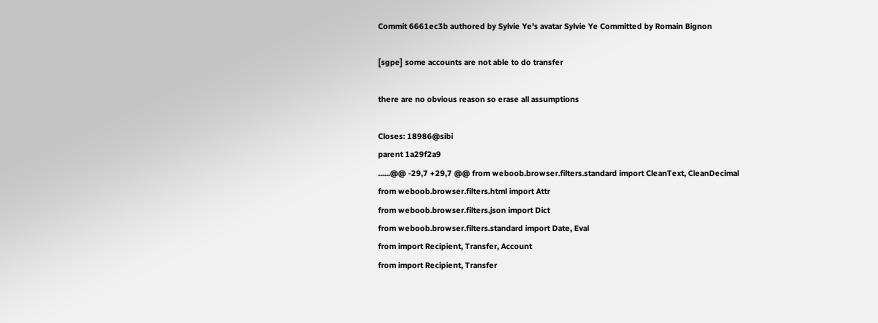Commit 6661ec3b authored by Sylvie Ye's avatar Sylvie Ye Committed by Romain Bignon

[sgpe] some accounts are not able to do transfer

there are no obvious reason so erase all assumptions

Closes: 18986@sibi
parent 1a29f2a9
......@@ -29,7 +29,7 @@ from weboob.browser.filters.standard import CleanText, CleanDecimal
from weboob.browser.filters.html import Attr
from weboob.browser.filters.json import Dict
from weboob.browser.filters.standard import Date, Eval
from import Recipient, Transfer, Account
from import Recipient, Transfer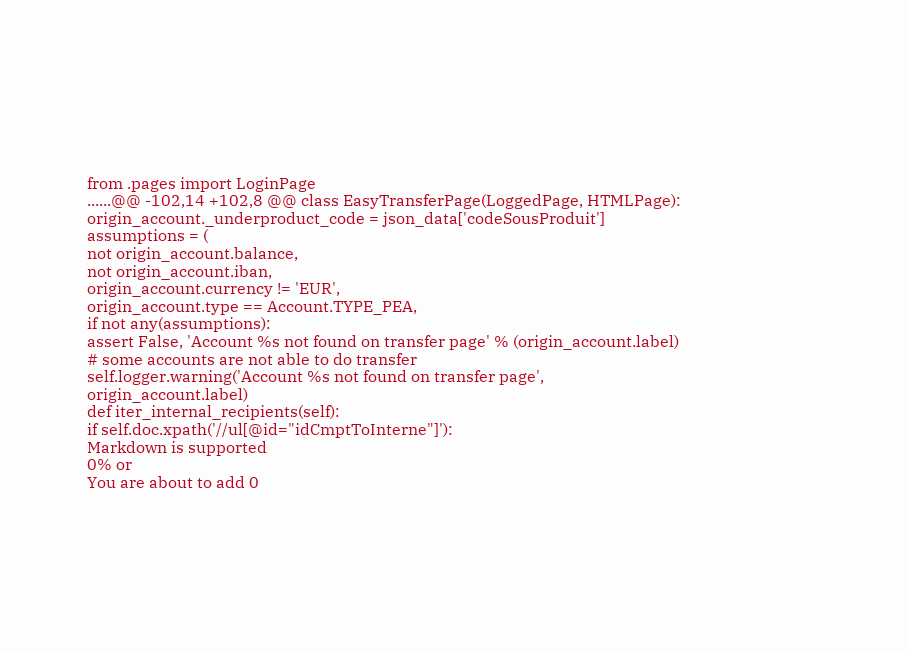from .pages import LoginPage
......@@ -102,14 +102,8 @@ class EasyTransferPage(LoggedPage, HTMLPage):
origin_account._underproduct_code = json_data['codeSousProduit']
assumptions = (
not origin_account.balance,
not origin_account.iban,
origin_account.currency != 'EUR',
origin_account.type == Account.TYPE_PEA,
if not any(assumptions):
assert False, 'Account %s not found on transfer page' % (origin_account.label)
# some accounts are not able to do transfer
self.logger.warning('Account %s not found on transfer page', origin_account.label)
def iter_internal_recipients(self):
if self.doc.xpath('//ul[@id="idCmptToInterne"]'):
Markdown is supported
0% or
You are about to add 0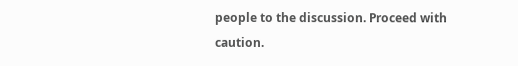people to the discussion. Proceed with caution.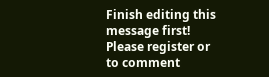Finish editing this message first!
Please register or to comment